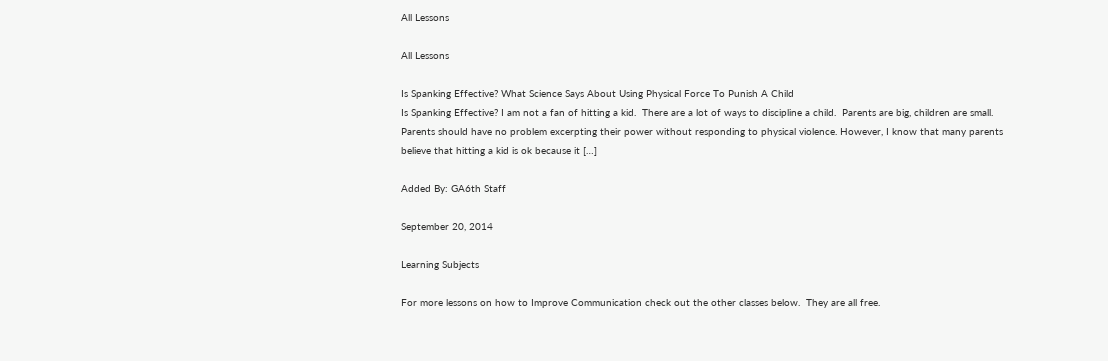All Lessons

All Lessons

Is Spanking Effective? What Science Says About Using Physical Force To Punish A Child
Is Spanking Effective? I am not a fan of hitting a kid.  There are a lot of ways to discipline a child.  Parents are big, children are small.  Parents should have no problem excerpting their power without responding to physical violence. However, I know that many parents believe that hitting a kid is ok because it […]

Added By: GA6th Staff

September 20, 2014

Learning Subjects

For more lessons on how to Improve Communication check out the other classes below.  They are all free.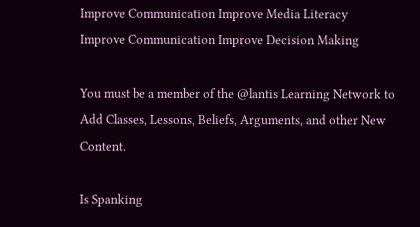Improve Communication Improve Media Literacy
Improve Communication Improve Decision Making

You must be a member of the @lantis Learning Network to Add Classes, Lessons, Beliefs, Arguments, and other New Content.

Is Spanking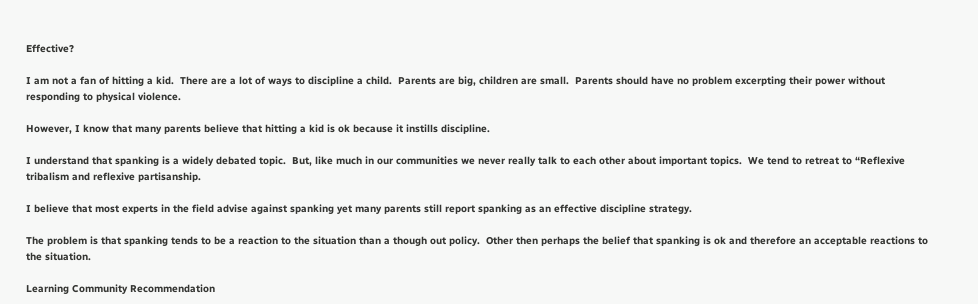Effective?

I am not a fan of hitting a kid.  There are a lot of ways to discipline a child.  Parents are big, children are small.  Parents should have no problem excerpting their power without responding to physical violence.

However, I know that many parents believe that hitting a kid is ok because it instills discipline.

I understand that spanking is a widely debated topic.  But, like much in our communities we never really talk to each other about important topics.  We tend to retreat to “Reflexive tribalism and reflexive partisanship.

I believe that most experts in the field advise against spanking yet many parents still report spanking as an effective discipline strategy.

The problem is that spanking tends to be a reaction to the situation than a though out policy.  Other then perhaps the belief that spanking is ok and therefore an acceptable reactions to the situation.

Learning Community Recommendation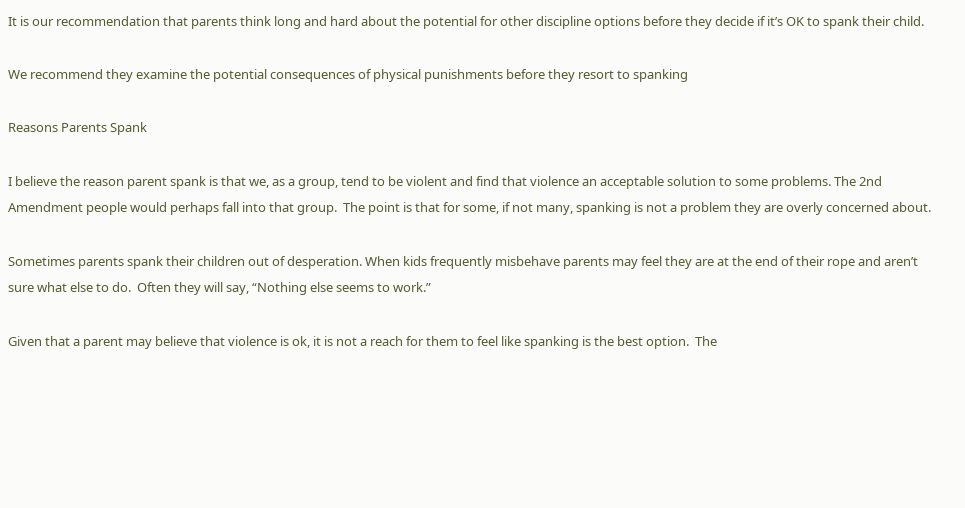It is our recommendation that parents think long and hard about the potential for other discipline options before they decide if it’s OK to spank their child.

We recommend they examine the potential consequences of physical punishments before they resort to spanking

Reasons Parents Spank

I believe the reason parent spank is that we, as a group, tend to be violent and find that violence an acceptable solution to some problems. The 2nd Amendment people would perhaps fall into that group.  The point is that for some, if not many, spanking is not a problem they are overly concerned about.

Sometimes parents spank their children out of desperation. When kids frequently misbehave parents may feel they are at the end of their rope and aren’t sure what else to do.  Often they will say, “Nothing else seems to work.”

Given that a parent may believe that violence is ok, it is not a reach for them to feel like spanking is the best option.  The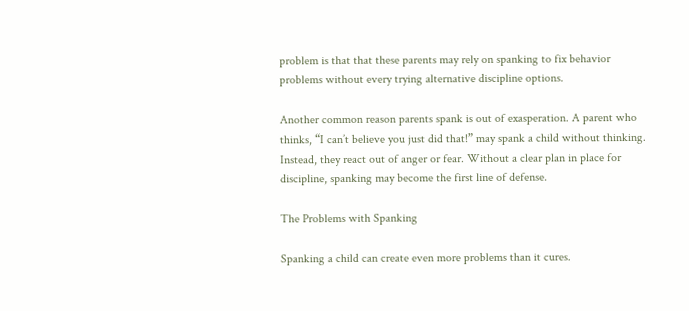problem is that that these parents may rely on spanking to fix behavior problems without every trying alternative discipline options.

Another common reason parents spank is out of exasperation. A parent who thinks, “I can’t believe you just did that!” may spank a child without thinking. Instead, they react out of anger or fear. Without a clear plan in place for discipline, spanking may become the first line of defense.

The Problems with Spanking

Spanking a child can create even more problems than it cures.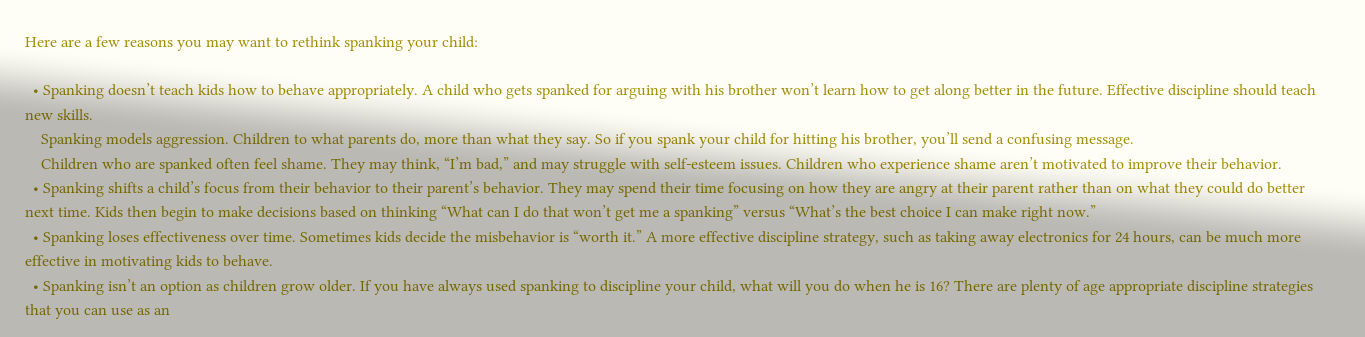Here are a few reasons you may want to rethink spanking your child:

  • Spanking doesn’t teach kids how to behave appropriately. A child who gets spanked for arguing with his brother won’t learn how to get along better in the future. Effective discipline should teach new skills.
    Spanking models aggression. Children to what parents do, more than what they say. So if you spank your child for hitting his brother, you’ll send a confusing message.
    Children who are spanked often feel shame. They may think, “I’m bad,” and may struggle with self-esteem issues. Children who experience shame aren’t motivated to improve their behavior.
  • Spanking shifts a child’s focus from their behavior to their parent’s behavior. They may spend their time focusing on how they are angry at their parent rather than on what they could do better next time. Kids then begin to make decisions based on thinking “What can I do that won’t get me a spanking” versus “What’s the best choice I can make right now.”
  • Spanking loses effectiveness over time. Sometimes kids decide the misbehavior is “worth it.” A more effective discipline strategy, such as taking away electronics for 24 hours, can be much more effective in motivating kids to behave.
  • Spanking isn’t an option as children grow older. If you have always used spanking to discipline your child, what will you do when he is 16? There are plenty of age appropriate discipline strategies that you can use as an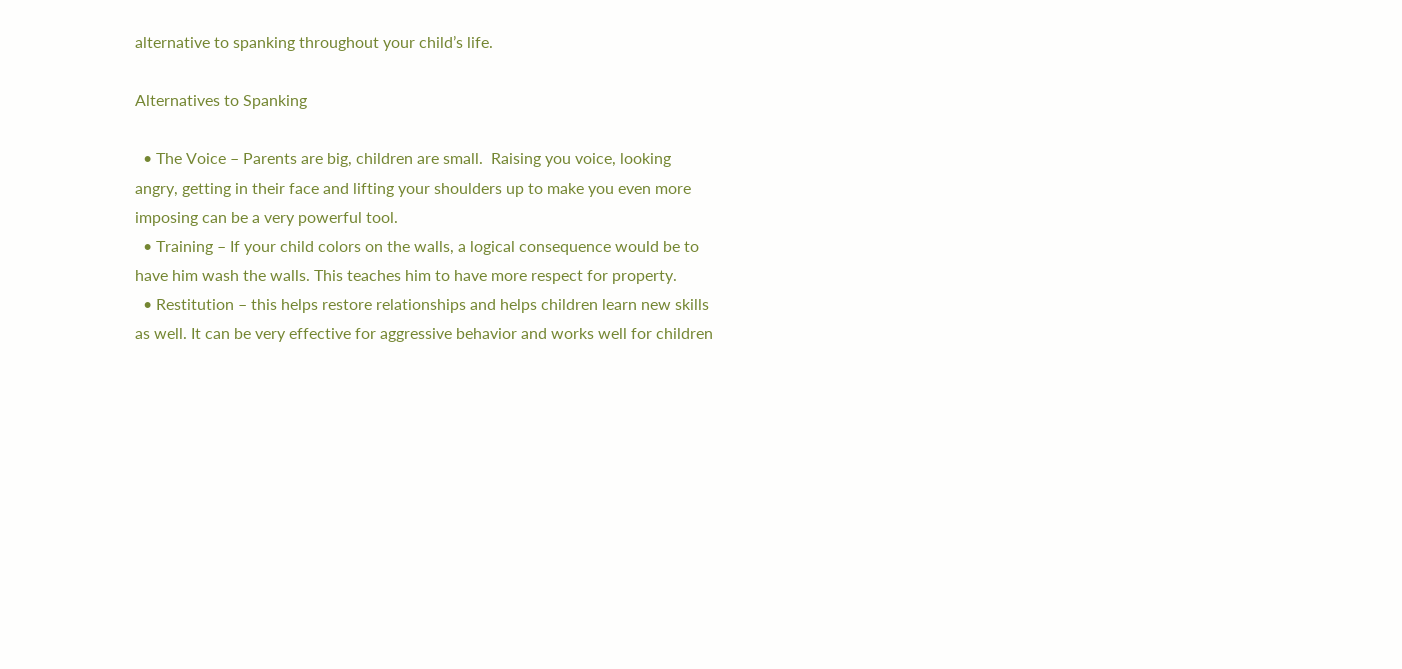alternative to spanking throughout your child’s life.

Alternatives to Spanking

  • The Voice – Parents are big, children are small.  Raising you voice, looking angry, getting in their face and lifting your shoulders up to make you even more imposing can be a very powerful tool.
  • Training – If your child colors on the walls, a logical consequence would be to have him wash the walls. This teaches him to have more respect for property.
  • Restitution – this helps restore relationships and helps children learn new skills as well. It can be very effective for aggressive behavior and works well for children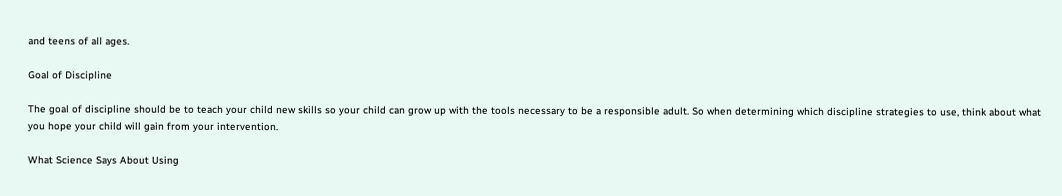and teens of all ages.

Goal of Discipline

The goal of discipline should be to teach your child new skills so your child can grow up with the tools necessary to be a responsible adult. So when determining which discipline strategies to use, think about what you hope your child will gain from your intervention.

What Science Says About Using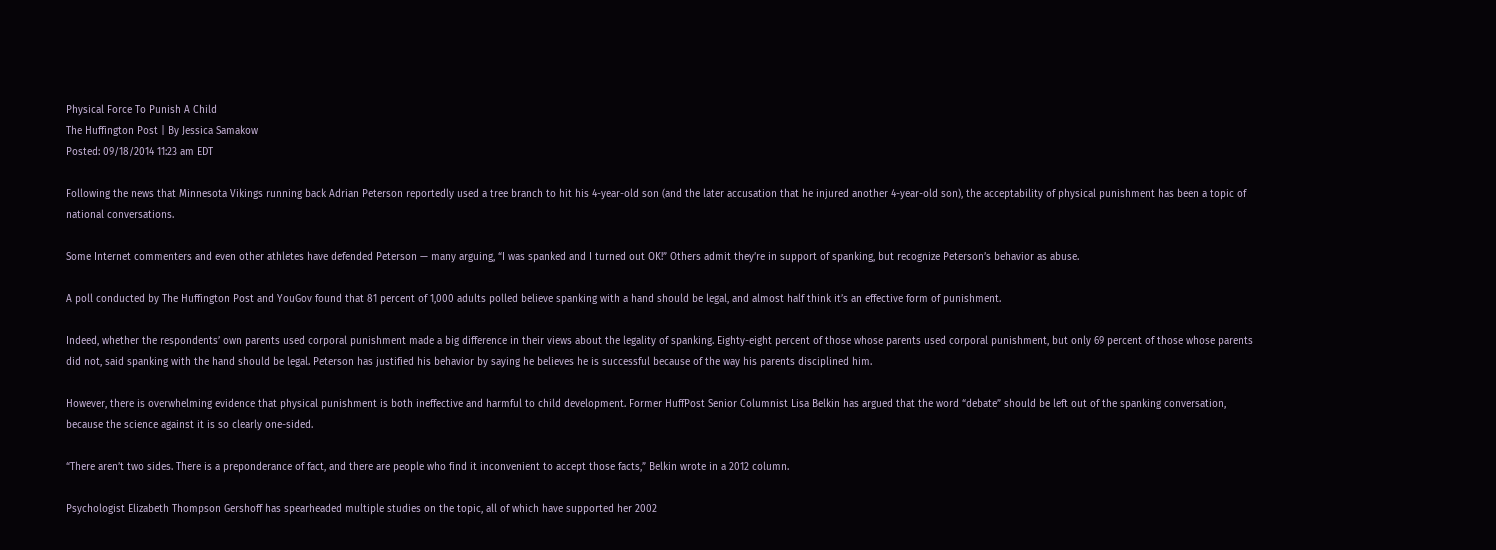Physical Force To Punish A Child
The Huffington Post | By Jessica Samakow
Posted: 09/18/2014 11:23 am EDT

Following the news that Minnesota Vikings running back Adrian Peterson reportedly used a tree branch to hit his 4-year-old son (and the later accusation that he injured another 4-year-old son), the acceptability of physical punishment has been a topic of national conversations.

Some Internet commenters and even other athletes have defended Peterson — many arguing, “I was spanked and I turned out OK!” Others admit they’re in support of spanking, but recognize Peterson’s behavior as abuse.

A poll conducted by The Huffington Post and YouGov found that 81 percent of 1,000 adults polled believe spanking with a hand should be legal, and almost half think it’s an effective form of punishment.

Indeed, whether the respondents’ own parents used corporal punishment made a big difference in their views about the legality of spanking. Eighty-eight percent of those whose parents used corporal punishment, but only 69 percent of those whose parents did not, said spanking with the hand should be legal. Peterson has justified his behavior by saying he believes he is successful because of the way his parents disciplined him.

However, there is overwhelming evidence that physical punishment is both ineffective and harmful to child development. Former HuffPost Senior Columnist Lisa Belkin has argued that the word “debate” should be left out of the spanking conversation, because the science against it is so clearly one-sided.

“There aren’t two sides. There is a preponderance of fact, and there are people who find it inconvenient to accept those facts,” Belkin wrote in a 2012 column.

Psychologist Elizabeth Thompson Gershoff has spearheaded multiple studies on the topic, all of which have supported her 2002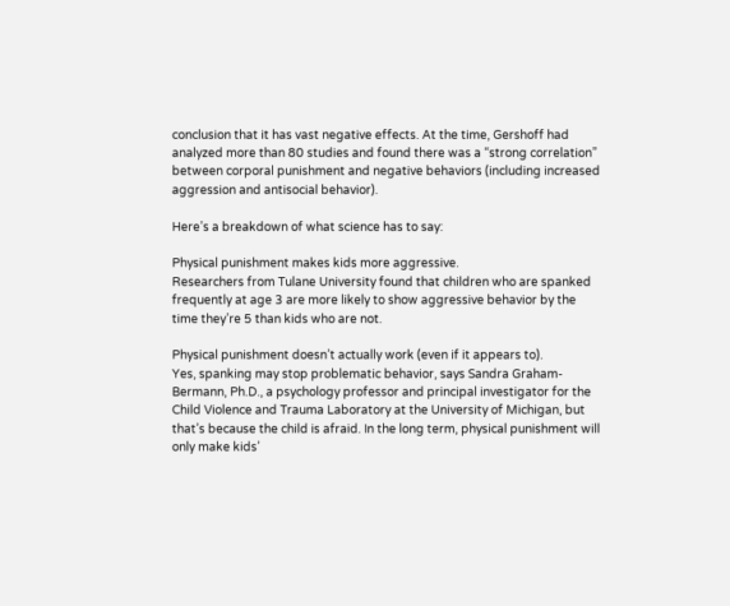conclusion that it has vast negative effects. At the time, Gershoff had analyzed more than 80 studies and found there was a “strong correlation” between corporal punishment and negative behaviors (including increased aggression and antisocial behavior).

Here’s a breakdown of what science has to say:

Physical punishment makes kids more aggressive.
Researchers from Tulane University found that children who are spanked frequently at age 3 are more likely to show aggressive behavior by the time they’re 5 than kids who are not.

Physical punishment doesn’t actually work (even if it appears to).
Yes, spanking may stop problematic behavior, says Sandra Graham-Bermann, Ph.D., a psychology professor and principal investigator for the Child Violence and Trauma Laboratory at the University of Michigan, but that’s because the child is afraid. In the long term, physical punishment will only make kids’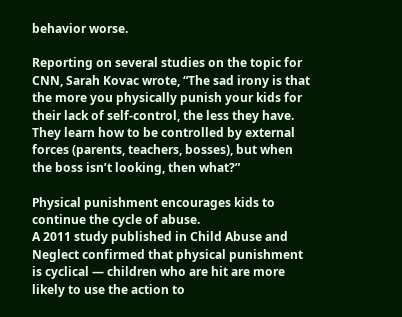behavior worse.

Reporting on several studies on the topic for CNN, Sarah Kovac wrote, “The sad irony is that the more you physically punish your kids for their lack of self-control, the less they have. They learn how to be controlled by external forces (parents, teachers, bosses), but when the boss isn’t looking, then what?”

Physical punishment encourages kids to continue the cycle of abuse.
A 2011 study published in Child Abuse and Neglect confirmed that physical punishment is cyclical — children who are hit are more likely to use the action to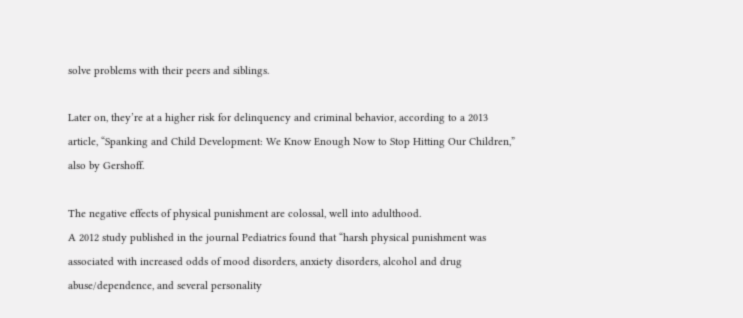solve problems with their peers and siblings.

Later on, they’re at a higher risk for delinquency and criminal behavior, according to a 2013 article, “Spanking and Child Development: We Know Enough Now to Stop Hitting Our Children,” also by Gershoff.

The negative effects of physical punishment are colossal, well into adulthood.
A 2012 study published in the journal Pediatrics found that “harsh physical punishment was associated with increased odds of mood disorders, anxiety disorders, alcohol and drug abuse/dependence, and several personality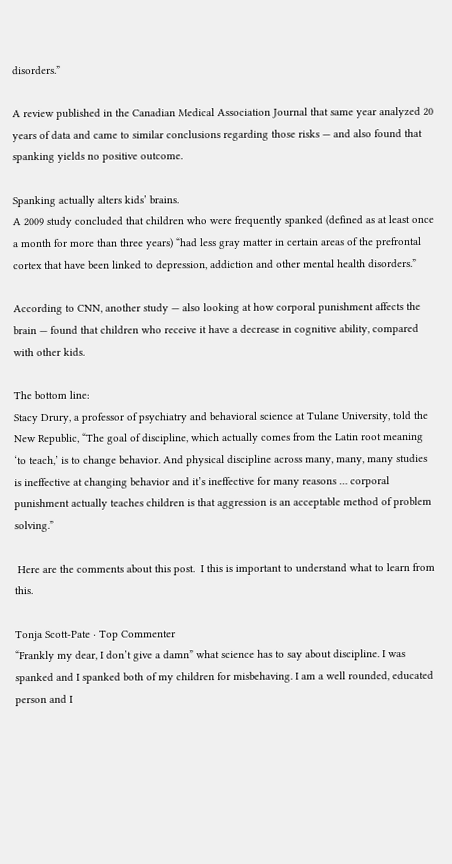disorders.”

A review published in the Canadian Medical Association Journal that same year analyzed 20 years of data and came to similar conclusions regarding those risks — and also found that spanking yields no positive outcome.

Spanking actually alters kids’ brains.
A 2009 study concluded that children who were frequently spanked (defined as at least once a month for more than three years) “had less gray matter in certain areas of the prefrontal cortex that have been linked to depression, addiction and other mental health disorders.”

According to CNN, another study — also looking at how corporal punishment affects the brain — found that children who receive it have a decrease in cognitive ability, compared with other kids.

The bottom line:
Stacy Drury, a professor of psychiatry and behavioral science at Tulane University, told the New Republic, “The goal of discipline, which actually comes from the Latin root meaning ‘to teach,’ is to change behavior. And physical discipline across many, many, many studies is ineffective at changing behavior and it’s ineffective for many reasons … corporal punishment actually teaches children is that aggression is an acceptable method of problem solving.”

 Here are the comments about this post.  I this is important to understand what to learn from this.

Tonja Scott-Pate · Top Commenter
“Frankly my dear, I don’t give a damn” what science has to say about discipline. I was spanked and I spanked both of my children for misbehaving. I am a well rounded, educated person and I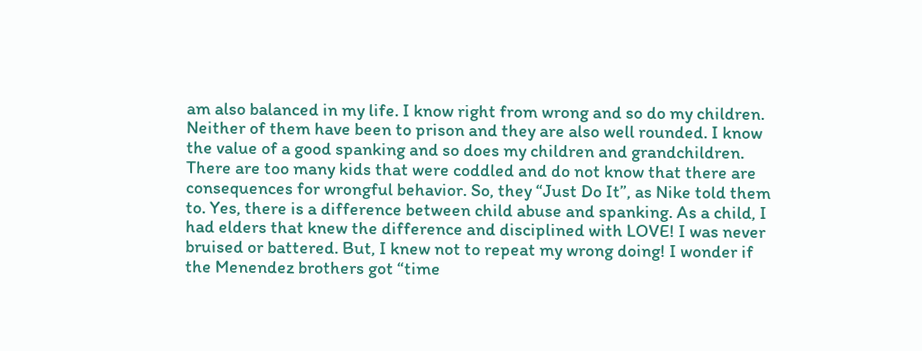am also balanced in my life. I know right from wrong and so do my children. Neither of them have been to prison and they are also well rounded. I know the value of a good spanking and so does my children and grandchildren. There are too many kids that were coddled and do not know that there are consequences for wrongful behavior. So, they “Just Do It”, as Nike told them to. Yes, there is a difference between child abuse and spanking. As a child, I had elders that knew the difference and disciplined with LOVE! I was never bruised or battered. But, I knew not to repeat my wrong doing! I wonder if the Menendez brothers got “time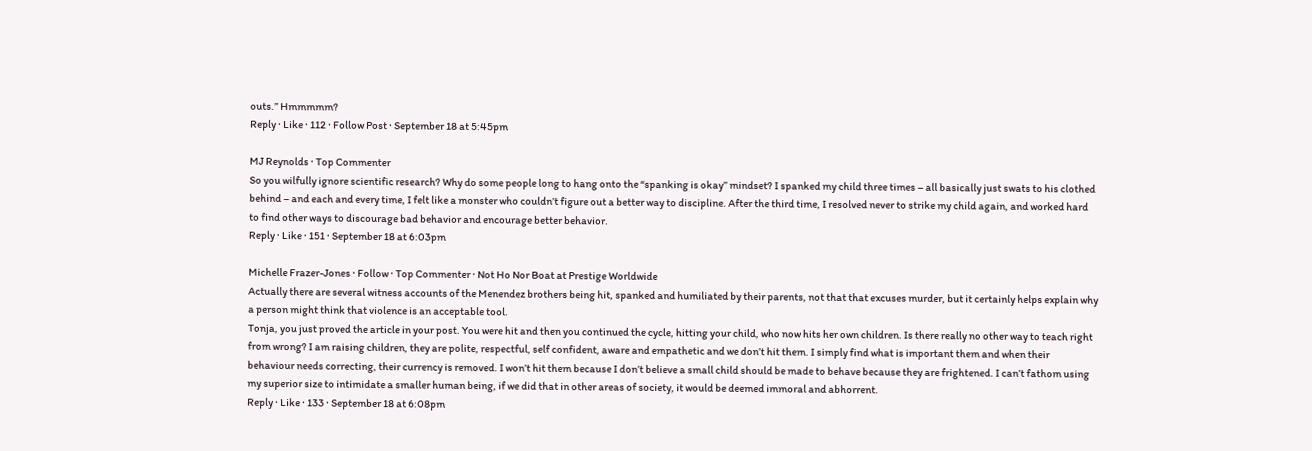outs.” Hmmmmm?
Reply · Like · 112 · Follow Post · September 18 at 5:45pm

MJ Reynolds · Top Commenter
So you wilfully ignore scientific research? Why do some people long to hang onto the “spanking is okay” mindset? I spanked my child three times – all basically just swats to his clothed behind – and each and every time, I felt like a monster who couldn’t figure out a better way to discipline. After the third time, I resolved never to strike my child again, and worked hard to find other ways to discourage bad behavior and encourage better behavior.
Reply · Like · 151 · September 18 at 6:03pm

Michelle Frazer-Jones · Follow · Top Commenter · Not Ho Nor Boat at Prestige Worldwide
Actually there are several witness accounts of the Menendez brothers being hit, spanked and humiliated by their parents, not that that excuses murder, but it certainly helps explain why a person might think that violence is an acceptable tool.
Tonja, you just proved the article in your post. You were hit and then you continued the cycle, hitting your child, who now hits her own children. Is there really no other way to teach right from wrong? I am raising children, they are polite, respectful, self confident, aware and empathetic and we don’t hit them. I simply find what is important them and when their behaviour needs correcting, their currency is removed. I won’t hit them because I don’t believe a small child should be made to behave because they are frightened. I can’t fathom using my superior size to intimidate a smaller human being, if we did that in other areas of society, it would be deemed immoral and abhorrent.
Reply · Like · 133 · September 18 at 6:08pm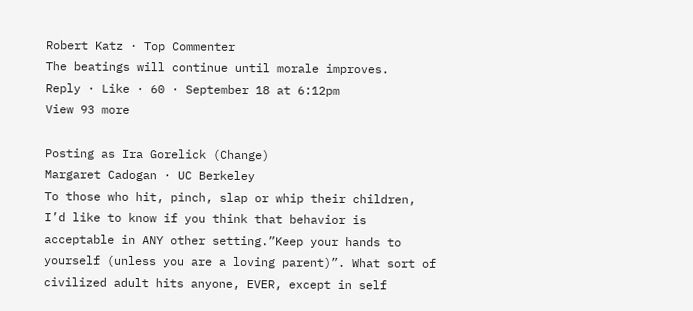Robert Katz · Top Commenter
The beatings will continue until morale improves.
Reply · Like · 60 · September 18 at 6:12pm
View 93 more

Posting as Ira Gorelick (Change)
Margaret Cadogan · UC Berkeley
To those who hit, pinch, slap or whip their children, I’d like to know if you think that behavior is acceptable in ANY other setting.”Keep your hands to yourself (unless you are a loving parent)”. What sort of civilized adult hits anyone, EVER, except in self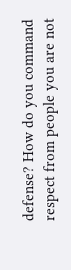defense? How do you command respect from people you are not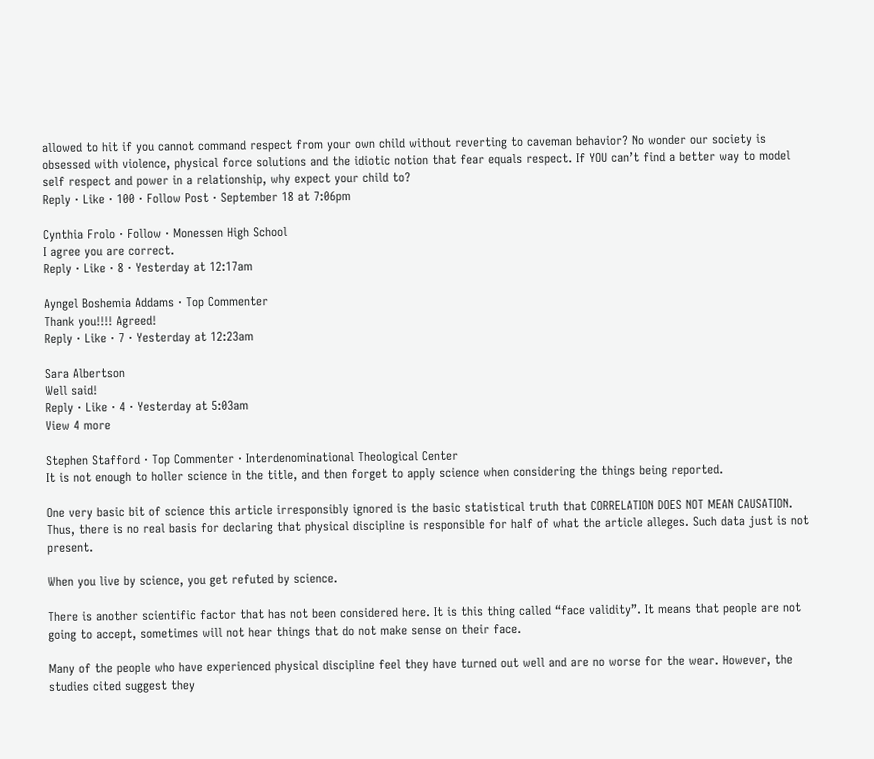allowed to hit if you cannot command respect from your own child without reverting to caveman behavior? No wonder our society is obsessed with violence, physical force solutions and the idiotic notion that fear equals respect. If YOU can’t find a better way to model self respect and power in a relationship, why expect your child to?
Reply · Like · 100 · Follow Post · September 18 at 7:06pm

Cynthia Frolo · Follow · Monessen High School
I agree you are correct.
Reply · Like · 8 · Yesterday at 12:17am

Ayngel Boshemia Addams · Top Commenter
Thank you!!!! Agreed!
Reply · Like · 7 · Yesterday at 12:23am

Sara Albertson
Well said!
Reply · Like · 4 · Yesterday at 5:03am
View 4 more

Stephen Stafford · Top Commenter · Interdenominational Theological Center
It is not enough to holler science in the title, and then forget to apply science when considering the things being reported.

One very basic bit of science this article irresponsibly ignored is the basic statistical truth that CORRELATION DOES NOT MEAN CAUSATION. Thus, there is no real basis for declaring that physical discipline is responsible for half of what the article alleges. Such data just is not present.

When you live by science, you get refuted by science.

There is another scientific factor that has not been considered here. It is this thing called “face validity”. It means that people are not going to accept, sometimes will not hear things that do not make sense on their face.

Many of the people who have experienced physical discipline feel they have turned out well and are no worse for the wear. However, the studies cited suggest they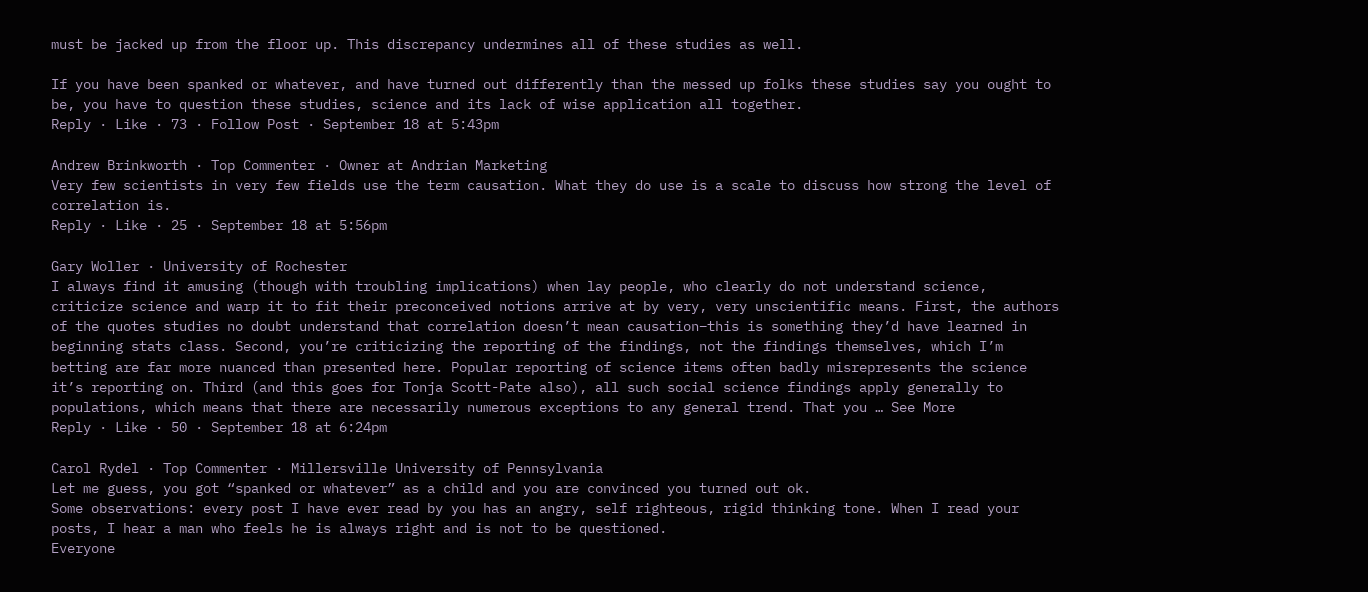must be jacked up from the floor up. This discrepancy undermines all of these studies as well.

If you have been spanked or whatever, and have turned out differently than the messed up folks these studies say you ought to be, you have to question these studies, science and its lack of wise application all together.
Reply · Like · 73 · Follow Post · September 18 at 5:43pm

Andrew Brinkworth · Top Commenter · Owner at Andrian Marketing
Very few scientists in very few fields use the term causation. What they do use is a scale to discuss how strong the level of correlation is.
Reply · Like · 25 · September 18 at 5:56pm

Gary Woller · University of Rochester
I always find it amusing (though with troubling implications) when lay people, who clearly do not understand science, criticize science and warp it to fit their preconceived notions arrive at by very, very unscientific means. First, the authors of the quotes studies no doubt understand that correlation doesn’t mean causation–this is something they’d have learned in beginning stats class. Second, you’re criticizing the reporting of the findings, not the findings themselves, which I’m betting are far more nuanced than presented here. Popular reporting of science items often badly misrepresents the science it’s reporting on. Third (and this goes for Tonja Scott-Pate also), all such social science findings apply generally to populations, which means that there are necessarily numerous exceptions to any general trend. That you … See More
Reply · Like · 50 · September 18 at 6:24pm

Carol Rydel · Top Commenter · Millersville University of Pennsylvania
Let me guess, you got “spanked or whatever” as a child and you are convinced you turned out ok.
Some observations: every post I have ever read by you has an angry, self righteous, rigid thinking tone. When I read your posts, I hear a man who feels he is always right and is not to be questioned.
Everyone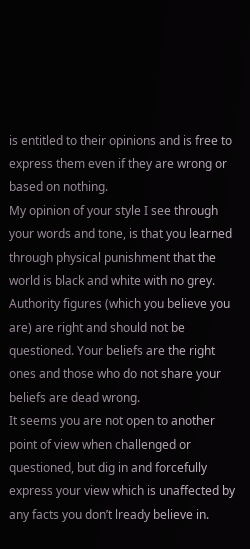is entitled to their opinions and is free to express them even if they are wrong or based on nothing.
My opinion of your style I see through your words and tone, is that you learned through physical punishment that the world is black and white with no grey. Authority figures (which you believe you are) are right and should not be questioned. Your beliefs are the right ones and those who do not share your beliefs are dead wrong.
It seems you are not open to another point of view when challenged or questioned, but dig in and forcefully express your view which is unaffected by any facts you don’t lready believe in.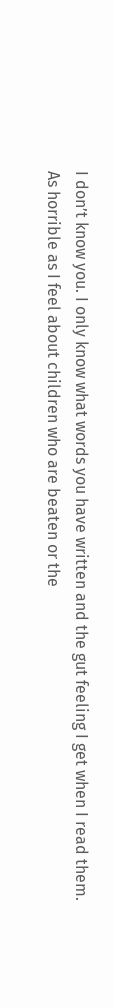I don’t know you. I only know what words you have written and the gut feeling I get when I read them.
As horrible as I feel about children who are beaten or the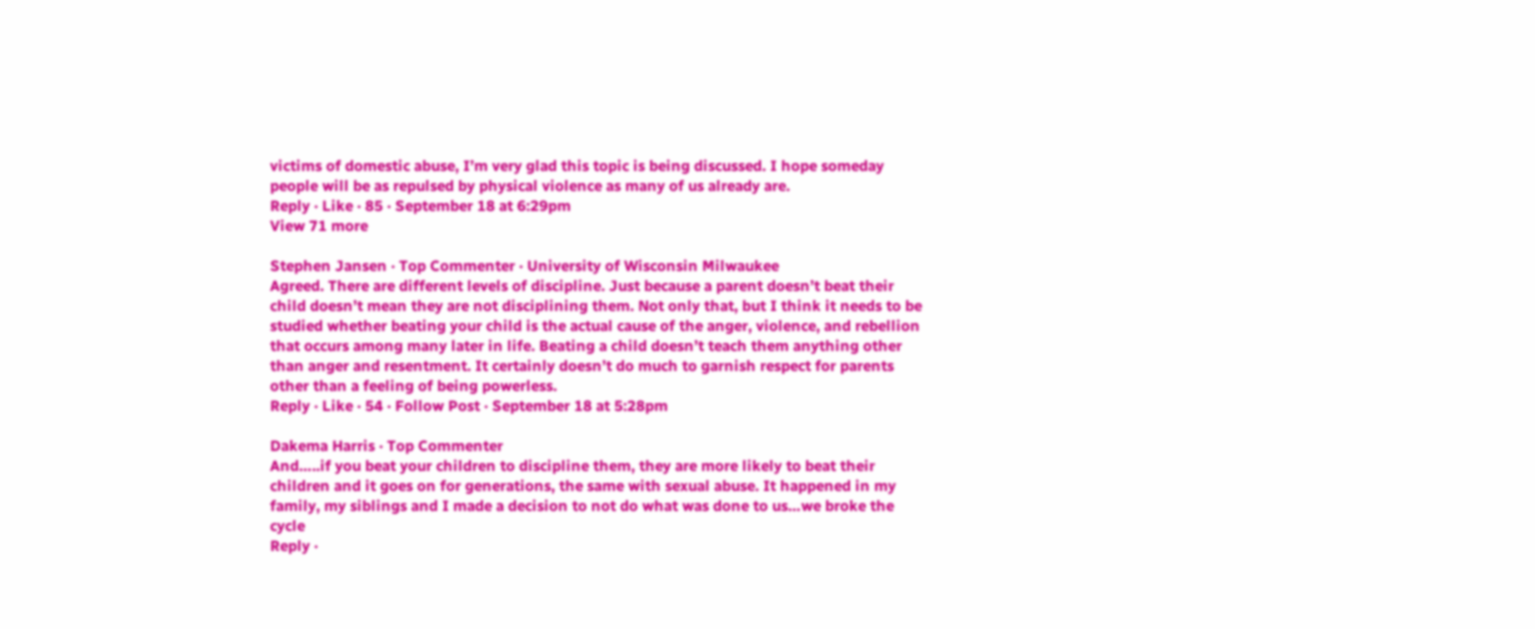victims of domestic abuse, I’m very glad this topic is being discussed. I hope someday people will be as repulsed by physical violence as many of us already are.
Reply · Like · 85 · September 18 at 6:29pm
View 71 more

Stephen Jansen · Top Commenter · University of Wisconsin Milwaukee
Agreed. There are different levels of discipline. Just because a parent doesn’t beat their child doesn’t mean they are not disciplining them. Not only that, but I think it needs to be studied whether beating your child is the actual cause of the anger, violence, and rebellion that occurs among many later in life. Beating a child doesn’t teach them anything other than anger and resentment. It certainly doesn’t do much to garnish respect for parents other than a feeling of being powerless.
Reply · Like · 54 · Follow Post · September 18 at 5:28pm

Dakema Harris · Top Commenter
And…..if you beat your children to discipline them, they are more likely to beat their children and it goes on for generations, the same with sexual abuse. It happened in my family, my siblings and I made a decision to not do what was done to us…we broke the cycle
Reply ·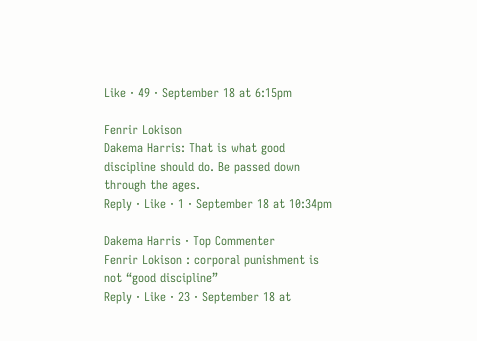Like · 49 · September 18 at 6:15pm

Fenrir Lokison
Dakema Harris: That is what good discipline should do. Be passed down through the ages.
Reply · Like · 1 · September 18 at 10:34pm

Dakema Harris · Top Commenter
Fenrir Lokison : corporal punishment is not “good discipline”
Reply · Like · 23 · September 18 at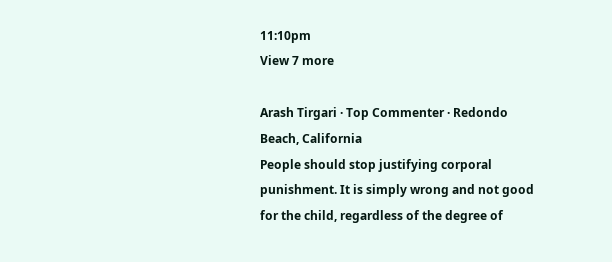11:10pm
View 7 more

Arash Tirgari · Top Commenter · Redondo Beach, California
People should stop justifying corporal punishment. It is simply wrong and not good for the child, regardless of the degree of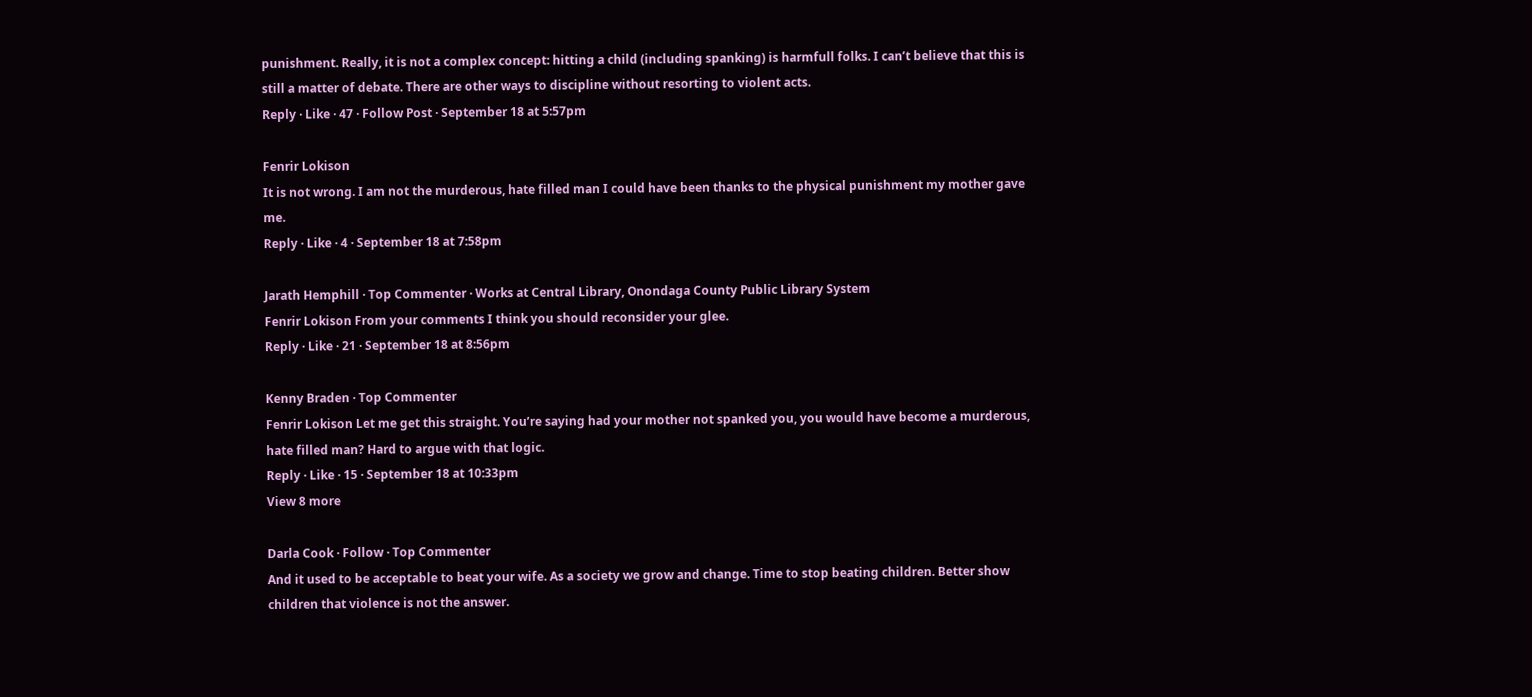punishment. Really, it is not a complex concept: hitting a child (including spanking) is harmfull folks. I can’t believe that this is still a matter of debate. There are other ways to discipline without resorting to violent acts.
Reply · Like · 47 · Follow Post · September 18 at 5:57pm

Fenrir Lokison
It is not wrong. I am not the murderous, hate filled man I could have been thanks to the physical punishment my mother gave me.
Reply · Like · 4 · September 18 at 7:58pm

Jarath Hemphill · Top Commenter · Works at Central Library, Onondaga County Public Library System
Fenrir Lokison From your comments I think you should reconsider your glee.
Reply · Like · 21 · September 18 at 8:56pm

Kenny Braden · Top Commenter
Fenrir Lokison Let me get this straight. You’re saying had your mother not spanked you, you would have become a murderous, hate filled man? Hard to argue with that logic.
Reply · Like · 15 · September 18 at 10:33pm
View 8 more

Darla Cook · Follow · Top Commenter
And it used to be acceptable to beat your wife. As a society we grow and change. Time to stop beating children. Better show children that violence is not the answer.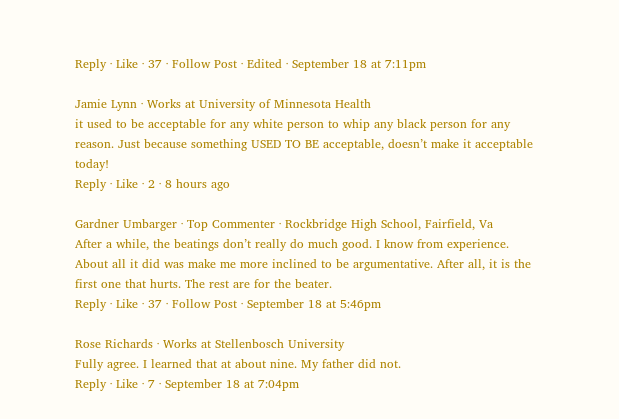Reply · Like · 37 · Follow Post · Edited · September 18 at 7:11pm

Jamie Lynn · Works at University of Minnesota Health
it used to be acceptable for any white person to whip any black person for any reason. Just because something USED TO BE acceptable, doesn’t make it acceptable today!
Reply · Like · 2 · 8 hours ago

Gardner Umbarger · Top Commenter · Rockbridge High School, Fairfield, Va
After a while, the beatings don’t really do much good. I know from experience. About all it did was make me more inclined to be argumentative. After all, it is the first one that hurts. The rest are for the beater.
Reply · Like · 37 · Follow Post · September 18 at 5:46pm

Rose Richards · Works at Stellenbosch University
Fully agree. I learned that at about nine. My father did not.
Reply · Like · 7 · September 18 at 7:04pm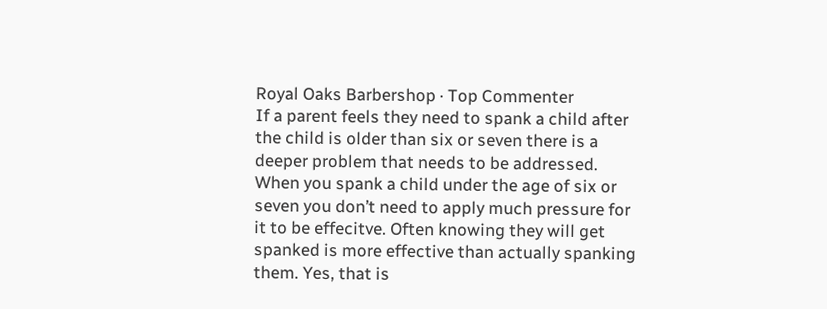Royal Oaks Barbershop · Top Commenter
If a parent feels they need to spank a child after the child is older than six or seven there is a deeper problem that needs to be addressed. When you spank a child under the age of six or seven you don’t need to apply much pressure for it to be effecitve. Often knowing they will get spanked is more effective than actually spanking them. Yes, that is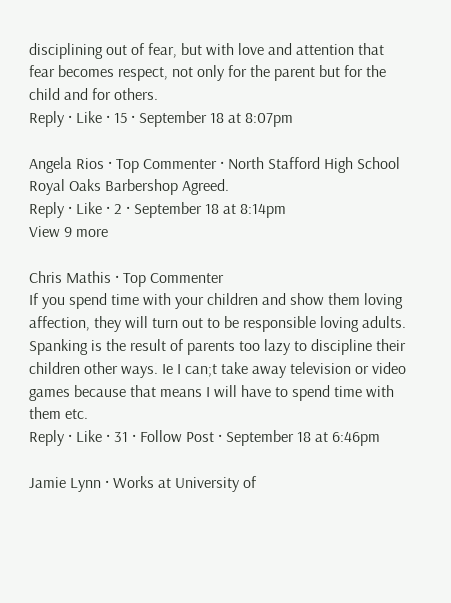disciplining out of fear, but with love and attention that fear becomes respect, not only for the parent but for the child and for others.
Reply · Like · 15 · September 18 at 8:07pm

Angela Rios · Top Commenter · North Stafford High School
Royal Oaks Barbershop Agreed.
Reply · Like · 2 · September 18 at 8:14pm
View 9 more

Chris Mathis · Top Commenter
If you spend time with your children and show them loving affection, they will turn out to be responsible loving adults. Spanking is the result of parents too lazy to discipline their children other ways. Ie I can;t take away television or video games because that means I will have to spend time with them etc.
Reply · Like · 31 · Follow Post · September 18 at 6:46pm

Jamie Lynn · Works at University of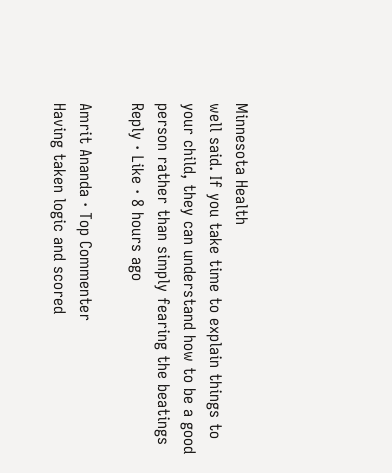Minnesota Health
well said. If you take time to explain things to your child, they can understand how to be a good person rather than simply fearing the beatings
Reply · Like · 8 hours ago

Amrit Ananda · Top Commenter
Having taken logic and scored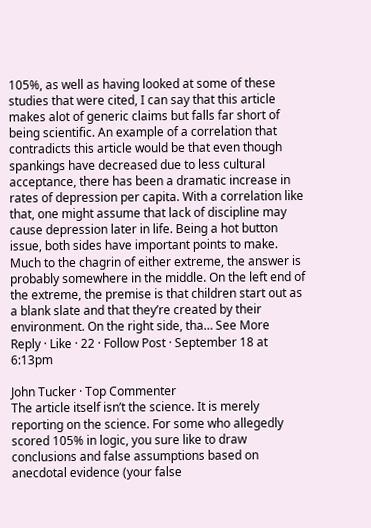105%, as well as having looked at some of these studies that were cited, I can say that this article makes alot of generic claims but falls far short of being scientific. An example of a correlation that contradicts this article would be that even though spankings have decreased due to less cultural acceptance, there has been a dramatic increase in rates of depression per capita. With a correlation like that, one might assume that lack of discipline may cause depression later in life. Being a hot button issue, both sides have important points to make. Much to the chagrin of either extreme, the answer is probably somewhere in the middle. On the left end of the extreme, the premise is that children start out as a blank slate and that they’re created by their environment. On the right side, tha… See More
Reply · Like · 22 · Follow Post · September 18 at 6:13pm

John Tucker · Top Commenter
The article itself isn’t the science. It is merely reporting on the science. For some who allegedly scored 105% in logic, you sure like to draw conclusions and false assumptions based on anecdotal evidence (your false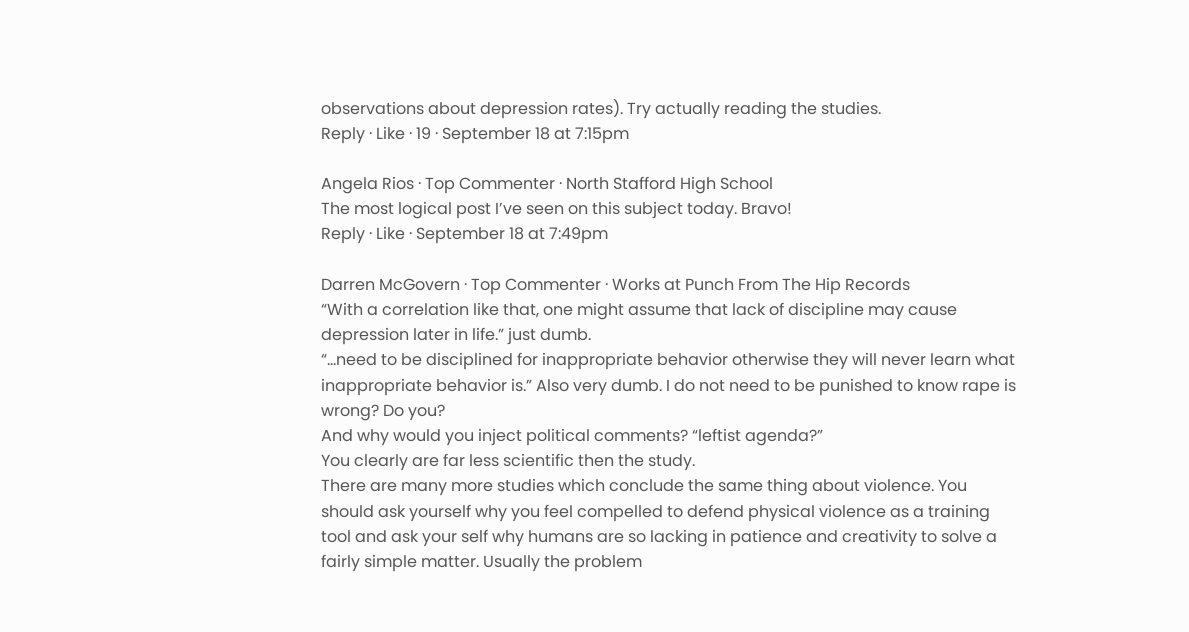observations about depression rates). Try actually reading the studies.
Reply · Like · 19 · September 18 at 7:15pm

Angela Rios · Top Commenter · North Stafford High School
The most logical post I’ve seen on this subject today. Bravo!
Reply · Like · September 18 at 7:49pm

Darren McGovern · Top Commenter · Works at Punch From The Hip Records
“With a correlation like that, one might assume that lack of discipline may cause depression later in life.” just dumb.
“…need to be disciplined for inappropriate behavior otherwise they will never learn what inappropriate behavior is.” Also very dumb. I do not need to be punished to know rape is wrong? Do you?
And why would you inject political comments? “leftist agenda?”
You clearly are far less scientific then the study.
There are many more studies which conclude the same thing about violence. You should ask yourself why you feel compelled to defend physical violence as a training tool and ask your self why humans are so lacking in patience and creativity to solve a fairly simple matter. Usually the problem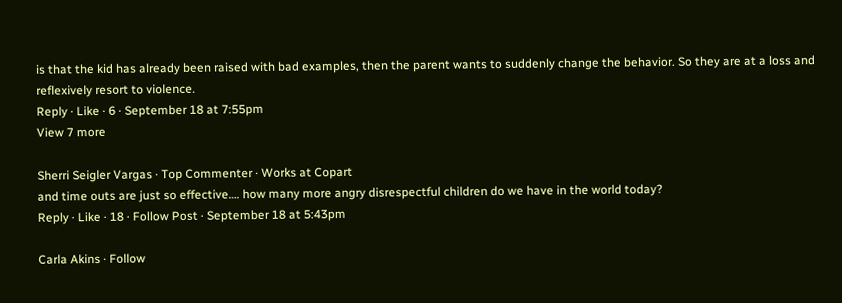is that the kid has already been raised with bad examples, then the parent wants to suddenly change the behavior. So they are at a loss and reflexively resort to violence.
Reply · Like · 6 · September 18 at 7:55pm
View 7 more

Sherri Seigler Vargas · Top Commenter · Works at Copart
and time outs are just so effective…. how many more angry disrespectful children do we have in the world today?
Reply · Like · 18 · Follow Post · September 18 at 5:43pm

Carla Akins · Follow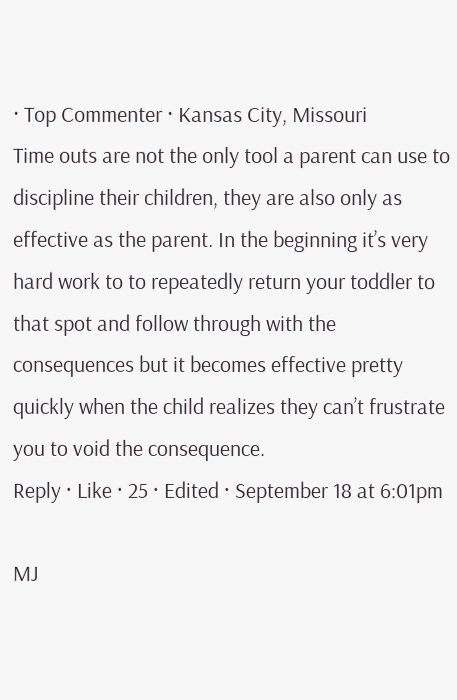· Top Commenter · Kansas City, Missouri
Time outs are not the only tool a parent can use to discipline their children, they are also only as effective as the parent. In the beginning it’s very hard work to to repeatedly return your toddler to that spot and follow through with the consequences but it becomes effective pretty quickly when the child realizes they can’t frustrate you to void the consequence.
Reply · Like · 25 · Edited · September 18 at 6:01pm

MJ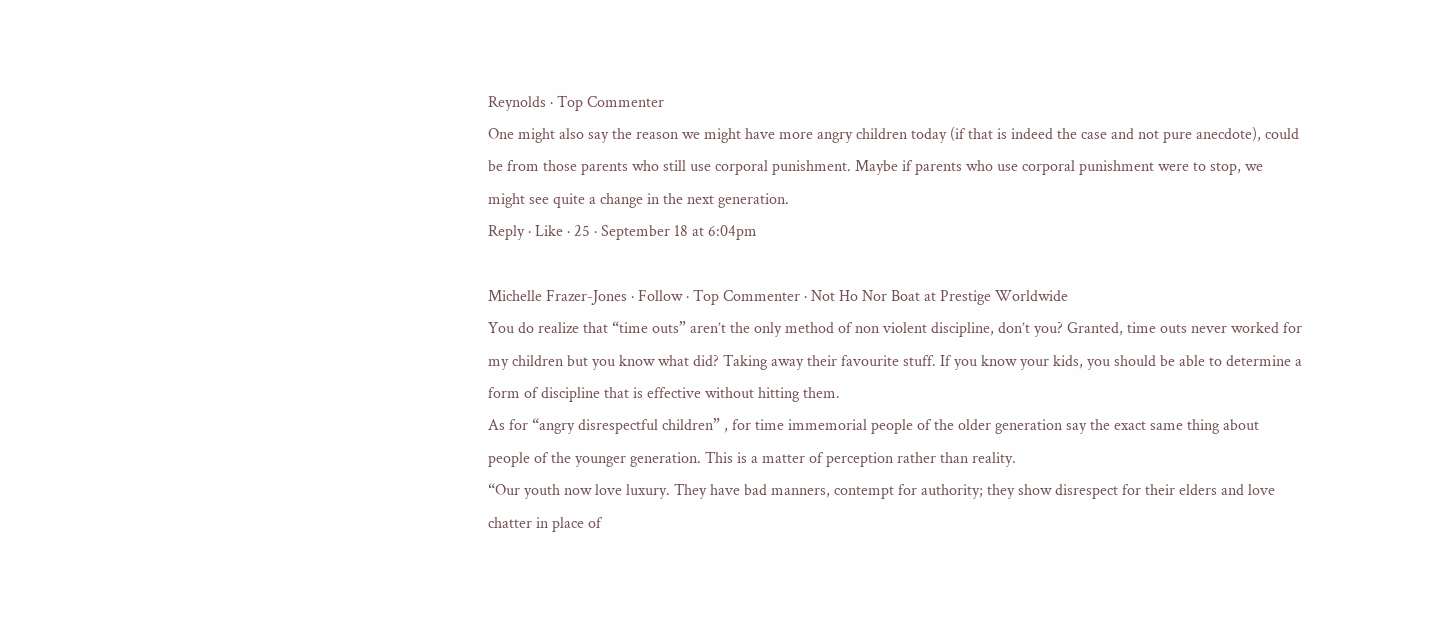Reynolds · Top Commenter
One might also say the reason we might have more angry children today (if that is indeed the case and not pure anecdote), could be from those parents who still use corporal punishment. Maybe if parents who use corporal punishment were to stop, we might see quite a change in the next generation.
Reply · Like · 25 · September 18 at 6:04pm

Michelle Frazer-Jones · Follow · Top Commenter · Not Ho Nor Boat at Prestige Worldwide
You do realize that “time outs” aren’t the only method of non violent discipline, don’t you? Granted, time outs never worked for my children but you know what did? Taking away their favourite stuff. If you know your kids, you should be able to determine a form of discipline that is effective without hitting them.
As for “angry disrespectful children” , for time immemorial people of the older generation say the exact same thing about people of the younger generation. This is a matter of perception rather than reality.
“Our youth now love luxury. They have bad manners, contempt for authority; they show disrespect for their elders and love chatter in place of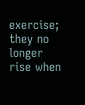exercise; they no longer rise when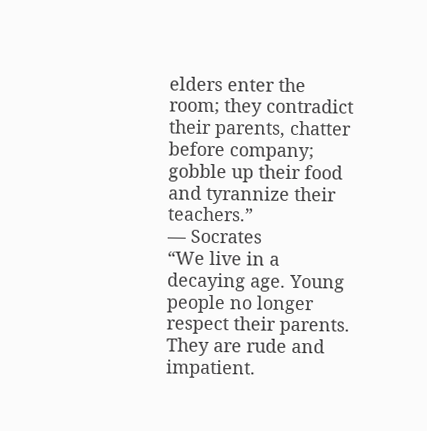elders enter the room; they contradict their parents, chatter before company; gobble up their food and tyrannize their teachers.”
― Socrates
“We live in a decaying age. Young people no longer respect their parents. They are rude and impatient.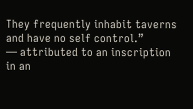They frequently inhabit taverns and have no self control.”
— attributed to an inscription in an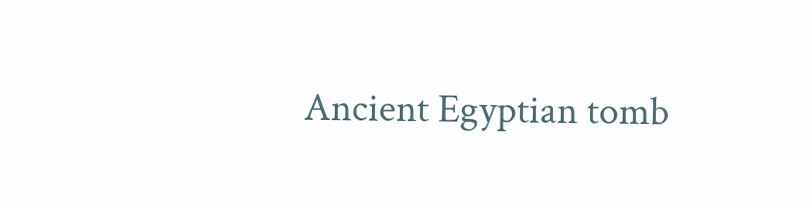Ancient Egyptian tomb